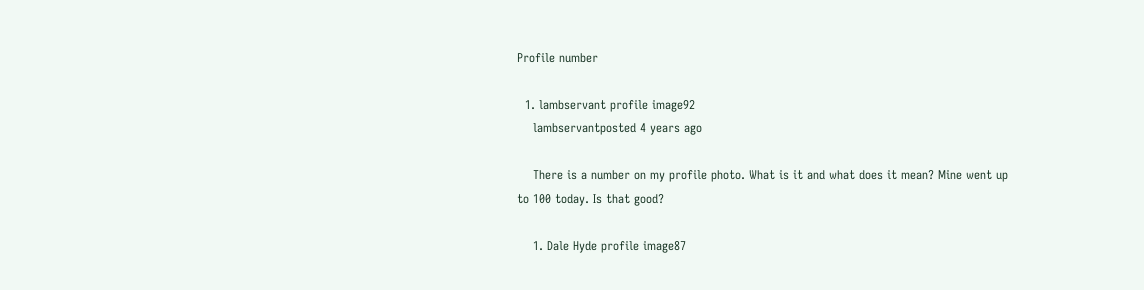Profile number

  1. lambservant profile image92
    lambservantposted 4 years ago

    There is a number on my profile photo. What is it and what does it mean? Mine went up to 100 today. Is that good?

    1. Dale Hyde profile image87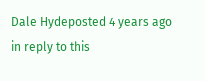Dale Hydeposted 4 years ago in reply to this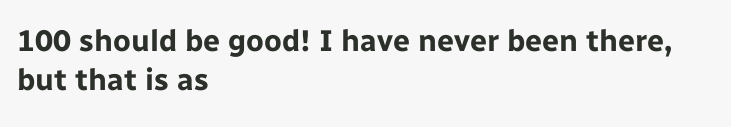100 should be good! I have never been there, but that is as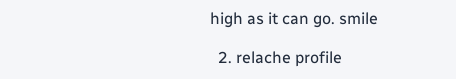high as it can go. smile

  2. relache profile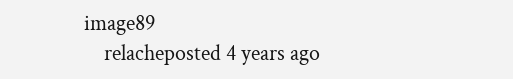image89
    relacheposted 4 years ago